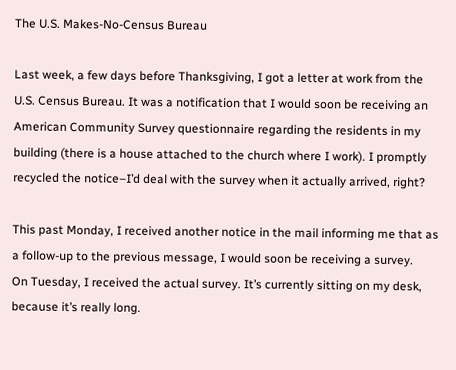The U.S. Makes-No-Census Bureau

Last week, a few days before Thanksgiving, I got a letter at work from the U.S. Census Bureau. It was a notification that I would soon be receiving an American Community Survey questionnaire regarding the residents in my building (there is a house attached to the church where I work). I promptly recycled the notice–I’d deal with the survey when it actually arrived, right?

This past Monday, I received another notice in the mail informing me that as a follow-up to the previous message, I would soon be receiving a survey.
On Tuesday, I received the actual survey. It’s currently sitting on my desk, because it’s really long.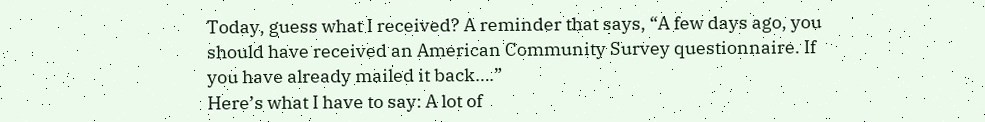Today, guess what I received? A reminder that says, “A few days ago, you should have received an American Community Survey questionnaire. If you have already mailed it back….”
Here’s what I have to say: A lot of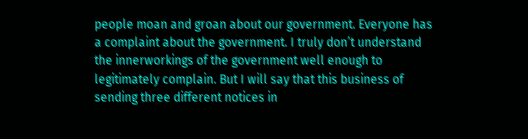people moan and groan about our government. Everyone has a complaint about the government. I truly don’t understand the innerworkings of the government well enough to legitimately complain. But I will say that this business of sending three different notices in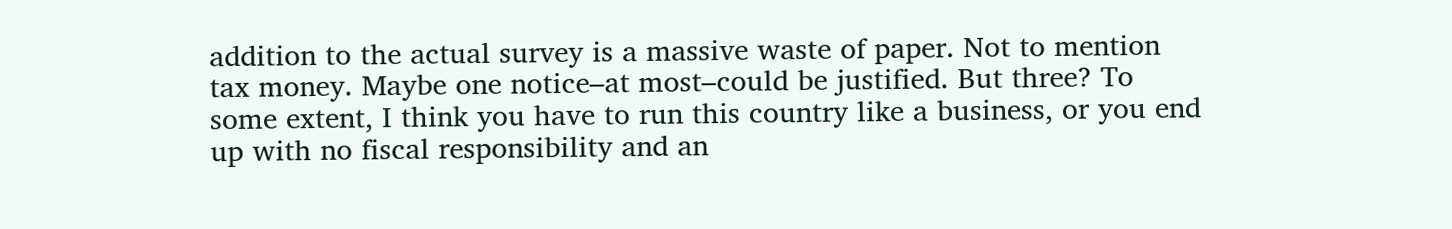addition to the actual survey is a massive waste of paper. Not to mention tax money. Maybe one notice–at most–could be justified. But three? To some extent, I think you have to run this country like a business, or you end up with no fiscal responsibility and an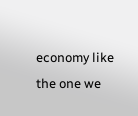economy like the one we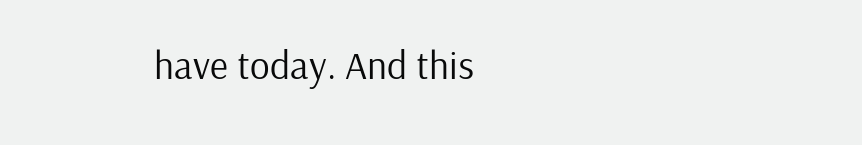have today. And this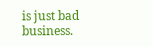is just bad business.